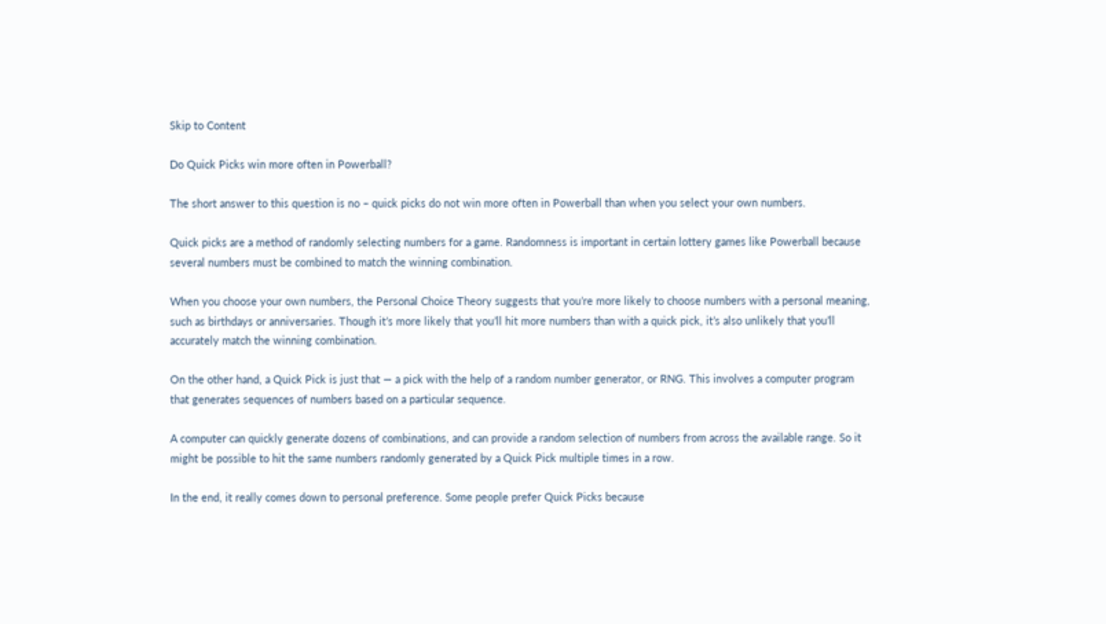Skip to Content

Do Quick Picks win more often in Powerball?

The short answer to this question is no – quick picks do not win more often in Powerball than when you select your own numbers.

Quick picks are a method of randomly selecting numbers for a game. Randomness is important in certain lottery games like Powerball because several numbers must be combined to match the winning combination.

When you choose your own numbers, the Personal Choice Theory suggests that you’re more likely to choose numbers with a personal meaning, such as birthdays or anniversaries. Though it’s more likely that you’ll hit more numbers than with a quick pick, it’s also unlikely that you’ll accurately match the winning combination.

On the other hand, a Quick Pick is just that — a pick with the help of a random number generator, or RNG. This involves a computer program that generates sequences of numbers based on a particular sequence.

A computer can quickly generate dozens of combinations, and can provide a random selection of numbers from across the available range. So it might be possible to hit the same numbers randomly generated by a Quick Pick multiple times in a row.

In the end, it really comes down to personal preference. Some people prefer Quick Picks because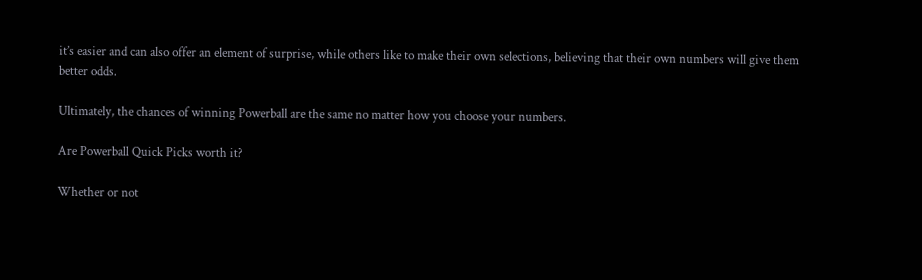it’s easier and can also offer an element of surprise, while others like to make their own selections, believing that their own numbers will give them better odds.

Ultimately, the chances of winning Powerball are the same no matter how you choose your numbers.

Are Powerball Quick Picks worth it?

Whether or not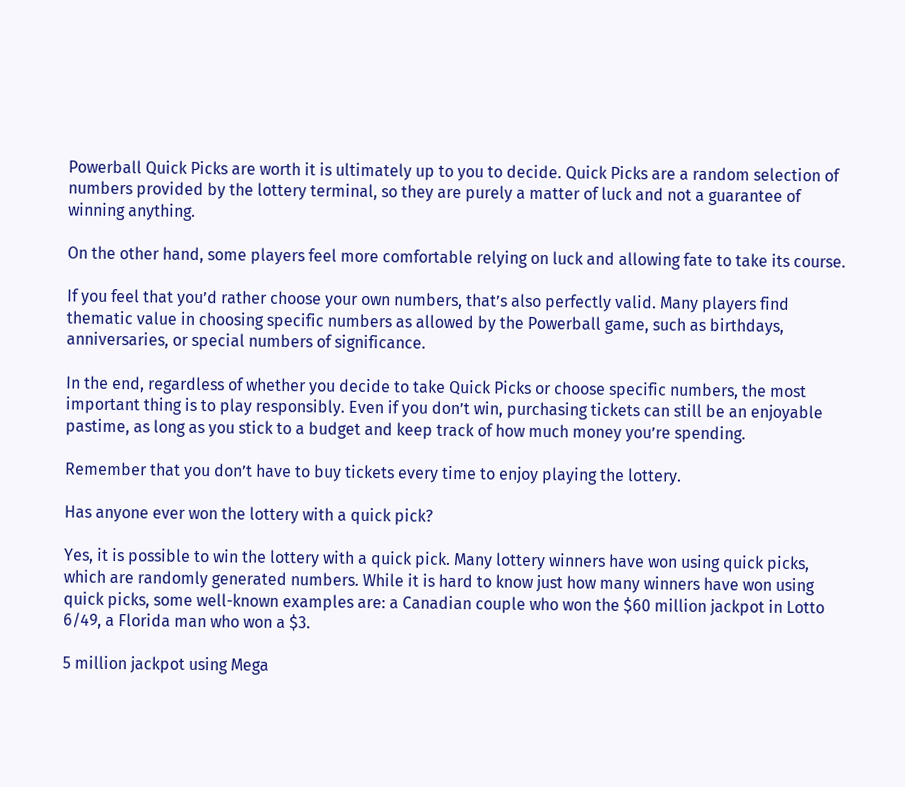Powerball Quick Picks are worth it is ultimately up to you to decide. Quick Picks are a random selection of numbers provided by the lottery terminal, so they are purely a matter of luck and not a guarantee of winning anything.

On the other hand, some players feel more comfortable relying on luck and allowing fate to take its course.

If you feel that you’d rather choose your own numbers, that’s also perfectly valid. Many players find thematic value in choosing specific numbers as allowed by the Powerball game, such as birthdays, anniversaries, or special numbers of significance.

In the end, regardless of whether you decide to take Quick Picks or choose specific numbers, the most important thing is to play responsibly. Even if you don’t win, purchasing tickets can still be an enjoyable pastime, as long as you stick to a budget and keep track of how much money you’re spending.

Remember that you don’t have to buy tickets every time to enjoy playing the lottery.

Has anyone ever won the lottery with a quick pick?

Yes, it is possible to win the lottery with a quick pick. Many lottery winners have won using quick picks, which are randomly generated numbers. While it is hard to know just how many winners have won using quick picks, some well-known examples are: a Canadian couple who won the $60 million jackpot in Lotto 6/49, a Florida man who won a $3.

5 million jackpot using Mega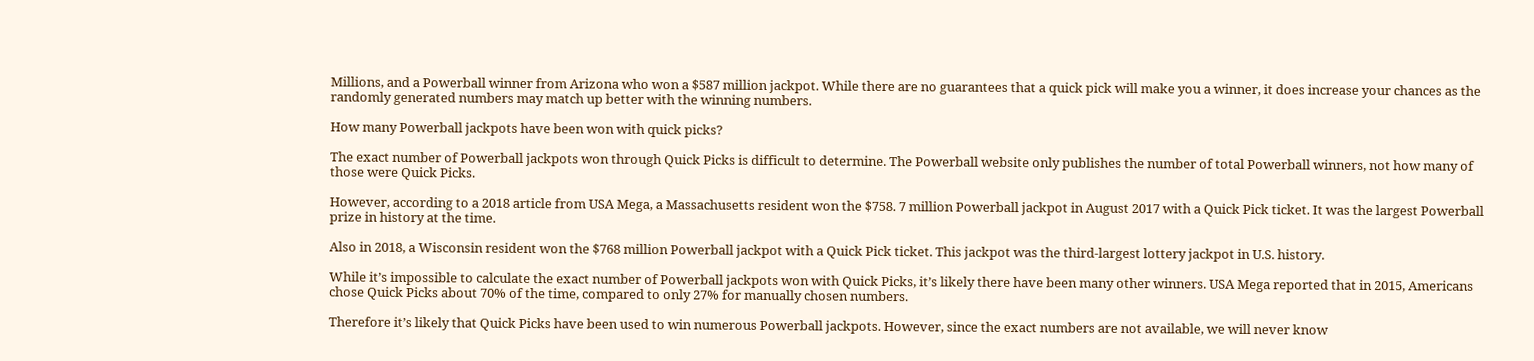Millions, and a Powerball winner from Arizona who won a $587 million jackpot. While there are no guarantees that a quick pick will make you a winner, it does increase your chances as the randomly generated numbers may match up better with the winning numbers.

How many Powerball jackpots have been won with quick picks?

The exact number of Powerball jackpots won through Quick Picks is difficult to determine. The Powerball website only publishes the number of total Powerball winners, not how many of those were Quick Picks.

However, according to a 2018 article from USA Mega, a Massachusetts resident won the $758. 7 million Powerball jackpot in August 2017 with a Quick Pick ticket. It was the largest Powerball prize in history at the time.

Also in 2018, a Wisconsin resident won the $768 million Powerball jackpot with a Quick Pick ticket. This jackpot was the third-largest lottery jackpot in U.S. history.

While it’s impossible to calculate the exact number of Powerball jackpots won with Quick Picks, it’s likely there have been many other winners. USA Mega reported that in 2015, Americans chose Quick Picks about 70% of the time, compared to only 27% for manually chosen numbers.

Therefore it’s likely that Quick Picks have been used to win numerous Powerball jackpots. However, since the exact numbers are not available, we will never know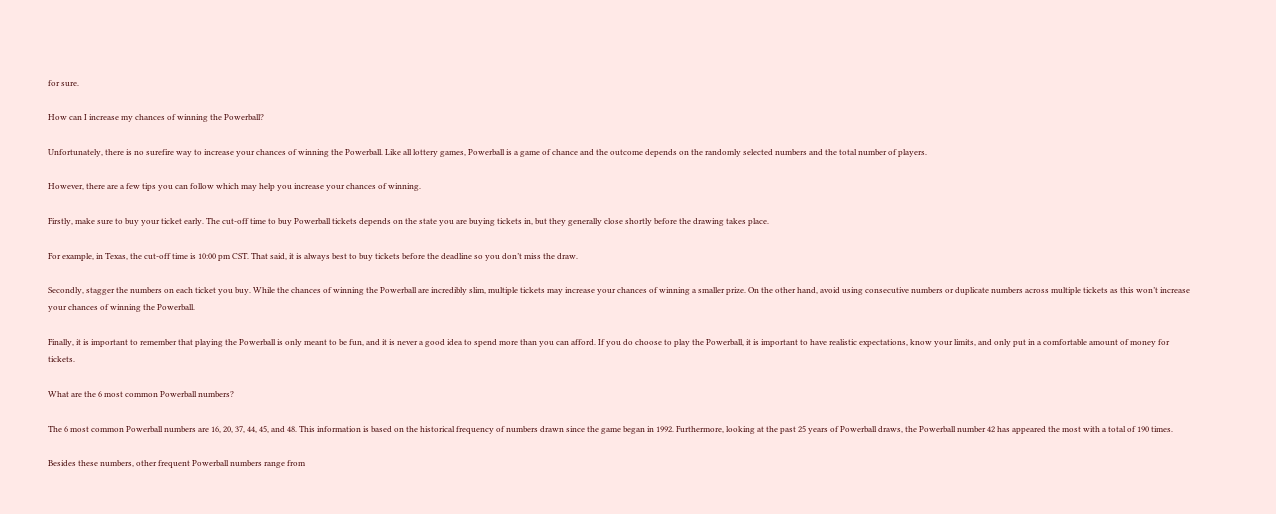for sure.

How can I increase my chances of winning the Powerball?

Unfortunately, there is no surefire way to increase your chances of winning the Powerball. Like all lottery games, Powerball is a game of chance and the outcome depends on the randomly selected numbers and the total number of players.

However, there are a few tips you can follow which may help you increase your chances of winning.

Firstly, make sure to buy your ticket early. The cut-off time to buy Powerball tickets depends on the state you are buying tickets in, but they generally close shortly before the drawing takes place.

For example, in Texas, the cut-off time is 10:00 pm CST. That said, it is always best to buy tickets before the deadline so you don’t miss the draw.

Secondly, stagger the numbers on each ticket you buy. While the chances of winning the Powerball are incredibly slim, multiple tickets may increase your chances of winning a smaller prize. On the other hand, avoid using consecutive numbers or duplicate numbers across multiple tickets as this won’t increase your chances of winning the Powerball.

Finally, it is important to remember that playing the Powerball is only meant to be fun, and it is never a good idea to spend more than you can afford. If you do choose to play the Powerball, it is important to have realistic expectations, know your limits, and only put in a comfortable amount of money for tickets.

What are the 6 most common Powerball numbers?

The 6 most common Powerball numbers are 16, 20, 37, 44, 45, and 48. This information is based on the historical frequency of numbers drawn since the game began in 1992. Furthermore, looking at the past 25 years of Powerball draws, the Powerball number 42 has appeared the most with a total of 190 times.

Besides these numbers, other frequent Powerball numbers range from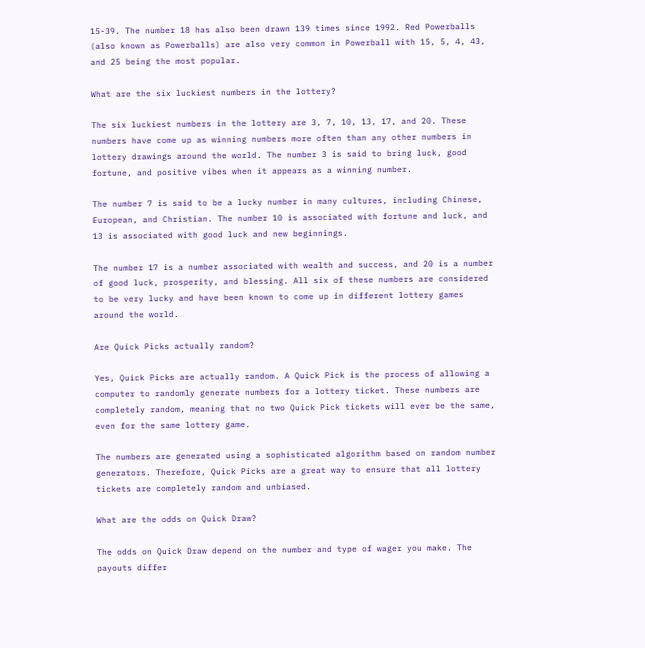15-39. The number 18 has also been drawn 139 times since 1992. Red Powerballs (also known as Powerballs) are also very common in Powerball with 15, 5, 4, 43, and 25 being the most popular.

What are the six luckiest numbers in the lottery?

The six luckiest numbers in the lottery are 3, 7, 10, 13, 17, and 20. These numbers have come up as winning numbers more often than any other numbers in lottery drawings around the world. The number 3 is said to bring luck, good fortune, and positive vibes when it appears as a winning number.

The number 7 is said to be a lucky number in many cultures, including Chinese, European, and Christian. The number 10 is associated with fortune and luck, and 13 is associated with good luck and new beginnings.

The number 17 is a number associated with wealth and success, and 20 is a number of good luck, prosperity, and blessing. All six of these numbers are considered to be very lucky and have been known to come up in different lottery games around the world.

Are Quick Picks actually random?

Yes, Quick Picks are actually random. A Quick Pick is the process of allowing a computer to randomly generate numbers for a lottery ticket. These numbers are completely random, meaning that no two Quick Pick tickets will ever be the same, even for the same lottery game.

The numbers are generated using a sophisticated algorithm based on random number generators. Therefore, Quick Picks are a great way to ensure that all lottery tickets are completely random and unbiased.

What are the odds on Quick Draw?

The odds on Quick Draw depend on the number and type of wager you make. The payouts differ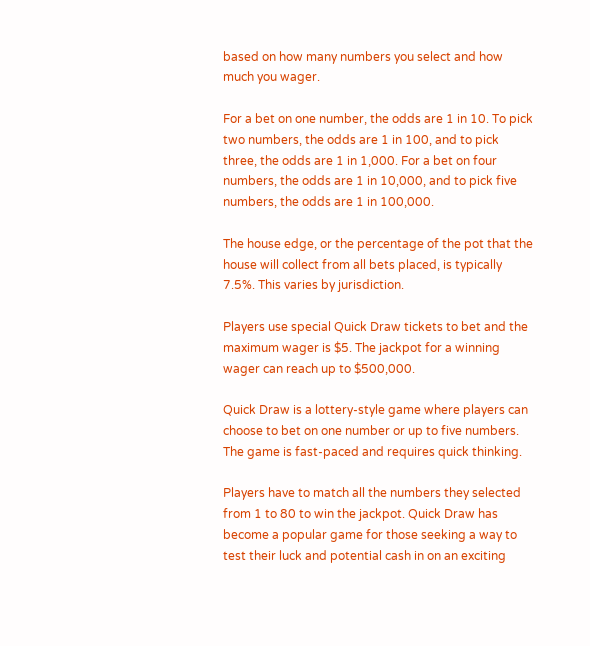based on how many numbers you select and how much you wager.

For a bet on one number, the odds are 1 in 10. To pick two numbers, the odds are 1 in 100, and to pick three, the odds are 1 in 1,000. For a bet on four numbers, the odds are 1 in 10,000, and to pick five numbers, the odds are 1 in 100,000.

The house edge, or the percentage of the pot that the house will collect from all bets placed, is typically 7.5%. This varies by jurisdiction.

Players use special Quick Draw tickets to bet and the maximum wager is $5. The jackpot for a winning wager can reach up to $500,000.

Quick Draw is a lottery-style game where players can choose to bet on one number or up to five numbers. The game is fast-paced and requires quick thinking.

Players have to match all the numbers they selected from 1 to 80 to win the jackpot. Quick Draw has become a popular game for those seeking a way to test their luck and potential cash in on an exciting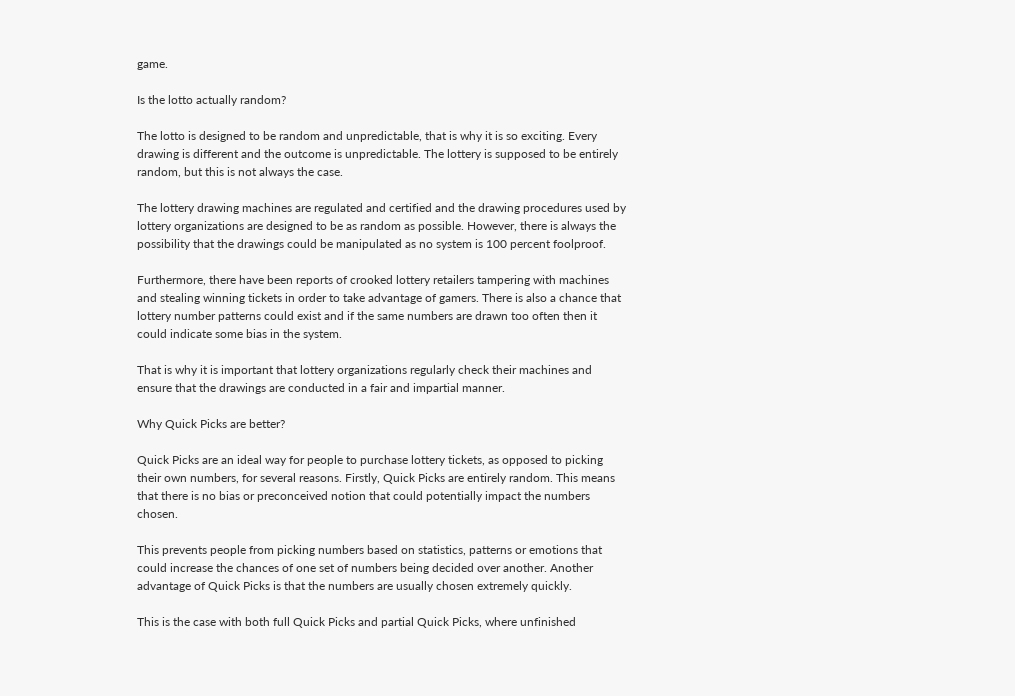game.

Is the lotto actually random?

The lotto is designed to be random and unpredictable, that is why it is so exciting. Every drawing is different and the outcome is unpredictable. The lottery is supposed to be entirely random, but this is not always the case.

The lottery drawing machines are regulated and certified and the drawing procedures used by lottery organizations are designed to be as random as possible. However, there is always the possibility that the drawings could be manipulated as no system is 100 percent foolproof.

Furthermore, there have been reports of crooked lottery retailers tampering with machines and stealing winning tickets in order to take advantage of gamers. There is also a chance that lottery number patterns could exist and if the same numbers are drawn too often then it could indicate some bias in the system.

That is why it is important that lottery organizations regularly check their machines and ensure that the drawings are conducted in a fair and impartial manner.

Why Quick Picks are better?

Quick Picks are an ideal way for people to purchase lottery tickets, as opposed to picking their own numbers, for several reasons. Firstly, Quick Picks are entirely random. This means that there is no bias or preconceived notion that could potentially impact the numbers chosen.

This prevents people from picking numbers based on statistics, patterns or emotions that could increase the chances of one set of numbers being decided over another. Another advantage of Quick Picks is that the numbers are usually chosen extremely quickly.

This is the case with both full Quick Picks and partial Quick Picks, where unfinished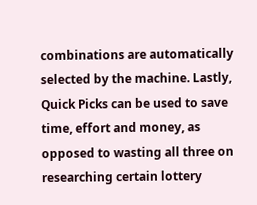combinations are automatically selected by the machine. Lastly, Quick Picks can be used to save time, effort and money, as opposed to wasting all three on researching certain lottery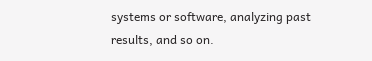systems or software, analyzing past results, and so on.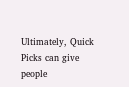Ultimately, Quick Picks can give people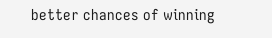better chances of winning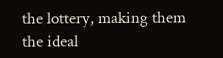the lottery, making them the ideal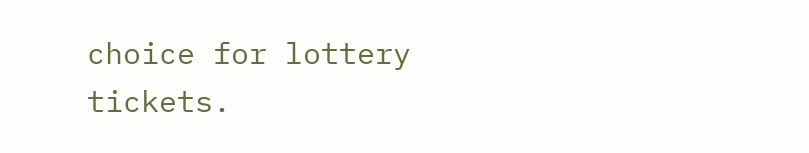choice for lottery tickets.